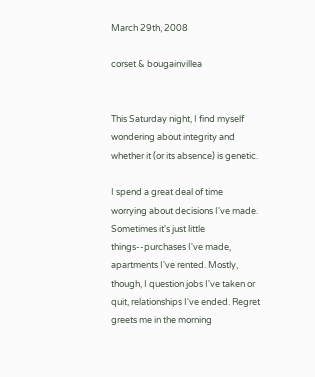March 29th, 2008

corset & bougainvillea


This Saturday night, I find myself wondering about integrity and whether it (or its absence) is genetic.

I spend a great deal of time worrying about decisions I've made. Sometimes it's just little things--purchases I've made, apartments I've rented. Mostly, though, I question jobs I've taken or quit, relationships I've ended. Regret greets me in the morning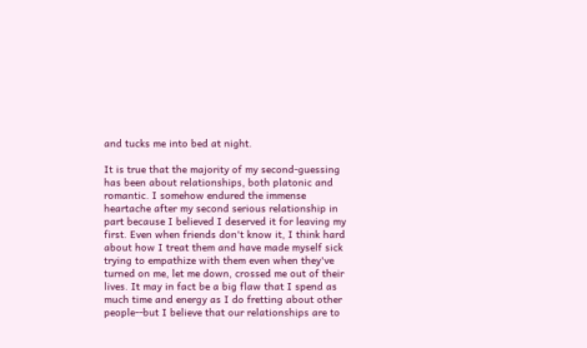and tucks me into bed at night.

It is true that the majority of my second-guessing has been about relationships, both platonic and romantic. I somehow endured the immense heartache after my second serious relationship in part because I believed I deserved it for leaving my first. Even when friends don't know it, I think hard about how I treat them and have made myself sick trying to empathize with them even when they've turned on me, let me down, crossed me out of their lives. It may in fact be a big flaw that I spend as much time and energy as I do fretting about other people--but I believe that our relationships are to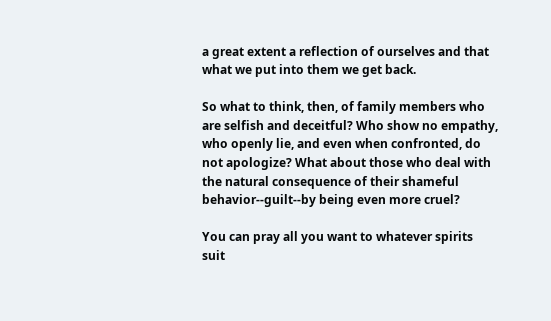a great extent a reflection of ourselves and that what we put into them we get back.

So what to think, then, of family members who are selfish and deceitful? Who show no empathy, who openly lie, and even when confronted, do not apologize? What about those who deal with the natural consequence of their shameful behavior--guilt--by being even more cruel?

You can pray all you want to whatever spirits suit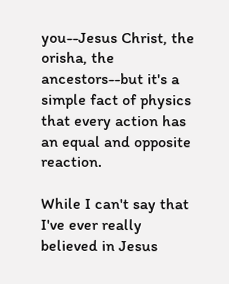you--Jesus Christ, the orisha, the ancestors--but it's a simple fact of physics that every action has an equal and opposite reaction.

While I can't say that I've ever really believed in Jesus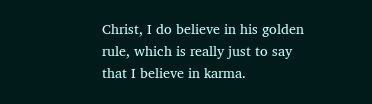Christ, I do believe in his golden rule, which is really just to say that I believe in karma.